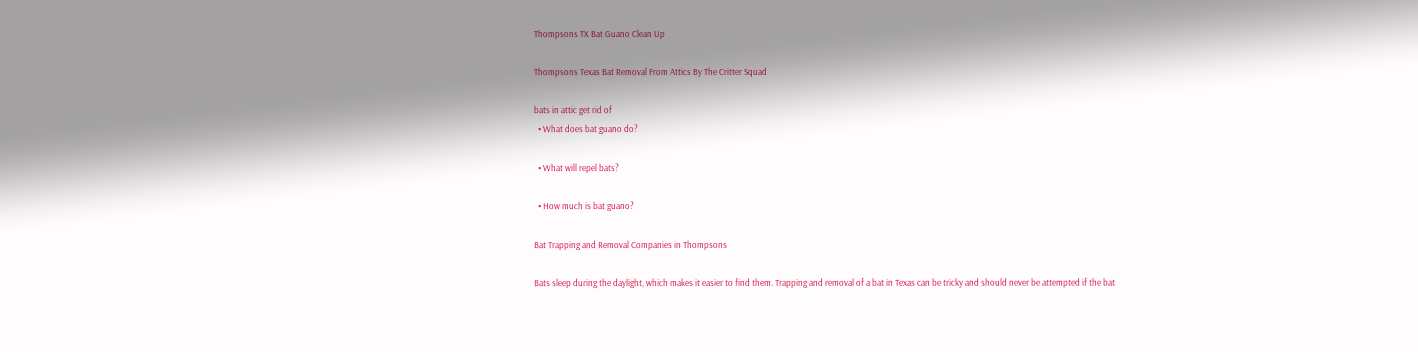Thompsons TX Bat Guano Clean Up

Thompsons Texas Bat Removal From Attics By The Critter Squad

bats in attic get rid of
  • What does bat guano do?

  • What will repel bats?

  • How much is bat guano?

Bat Trapping and Removal Companies in Thompsons

Bats sleep during the daylight, which makes it easier to find them. Trapping and removal of a bat in Texas can be tricky and should never be attempted if the bat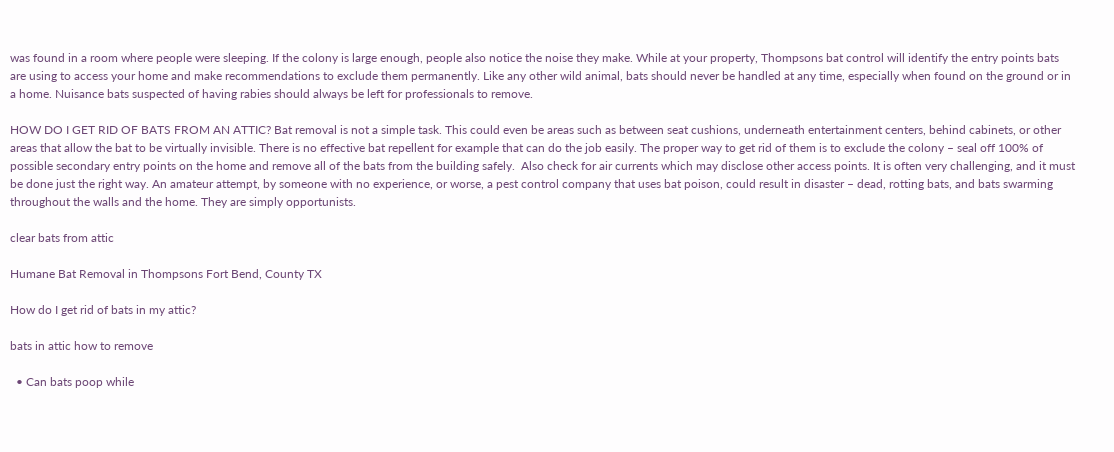was found in a room where people were sleeping. If the colony is large enough, people also notice the noise they make. While at your property, Thompsons bat control will identify the entry points bats are using to access your home and make recommendations to exclude them permanently. Like any other wild animal, bats should never be handled at any time, especially when found on the ground or in a home. Nuisance bats suspected of having rabies should always be left for professionals to remove.

HOW DO I GET RID OF BATS FROM AN ATTIC? Bat removal is not a simple task. This could even be areas such as between seat cushions, underneath entertainment centers, behind cabinets, or other areas that allow the bat to be virtually invisible. There is no effective bat repellent for example that can do the job easily. The proper way to get rid of them is to exclude the colony – seal off 100% of possible secondary entry points on the home and remove all of the bats from the building safely.  Also check for air currents which may disclose other access points. It is often very challenging, and it must be done just the right way. An amateur attempt, by someone with no experience, or worse, a pest control company that uses bat poison, could result in disaster – dead, rotting bats, and bats swarming throughout the walls and the home. They are simply opportunists.

clear bats from attic

Humane Bat Removal in Thompsons Fort Bend, County TX

How do I get rid of bats in my attic?

bats in attic how to remove

  • Can bats poop while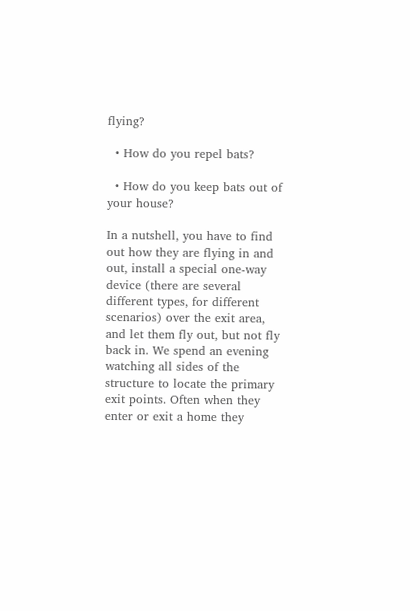flying?

  • How do you repel bats?

  • How do you keep bats out of your house?

In a nutshell, you have to find out how they are flying in and out, install a special one-way device (there are several different types, for different scenarios) over the exit area, and let them fly out, but not fly back in. We spend an evening watching all sides of the structure to locate the primary exit points. Often when they enter or exit a home they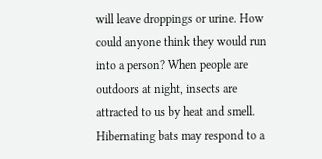will leave droppings or urine. How could anyone think they would run into a person? When people are outdoors at night, insects are attracted to us by heat and smell. Hibernating bats may respond to a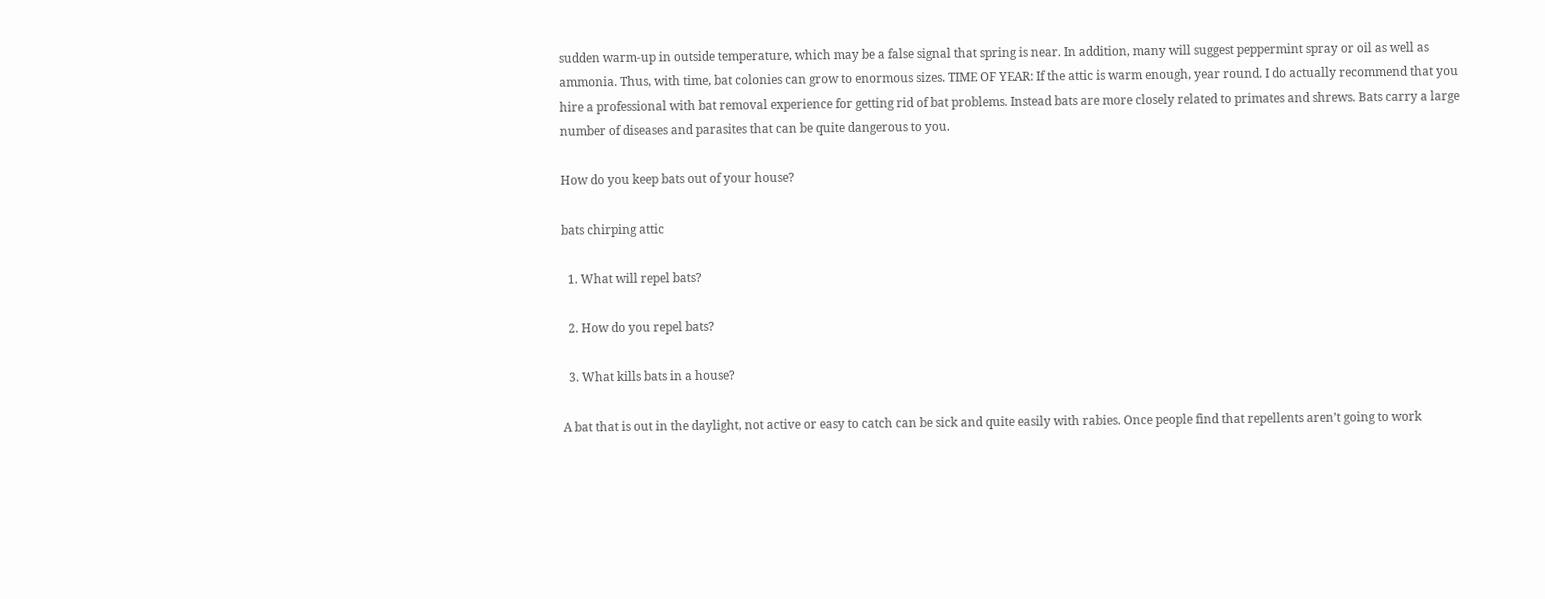sudden warm-up in outside temperature, which may be a false signal that spring is near. In addition, many will suggest peppermint spray or oil as well as ammonia. Thus, with time, bat colonies can grow to enormous sizes. TIME OF YEAR: If the attic is warm enough, year round. I do actually recommend that you hire a professional with bat removal experience for getting rid of bat problems. Instead bats are more closely related to primates and shrews. Bats carry a large number of diseases and parasites that can be quite dangerous to you.

How do you keep bats out of your house?

bats chirping attic

  1. What will repel bats?

  2. How do you repel bats?

  3. What kills bats in a house?

A bat that is out in the daylight, not active or easy to catch can be sick and quite easily with rabies. Once people find that repellents aren’t going to work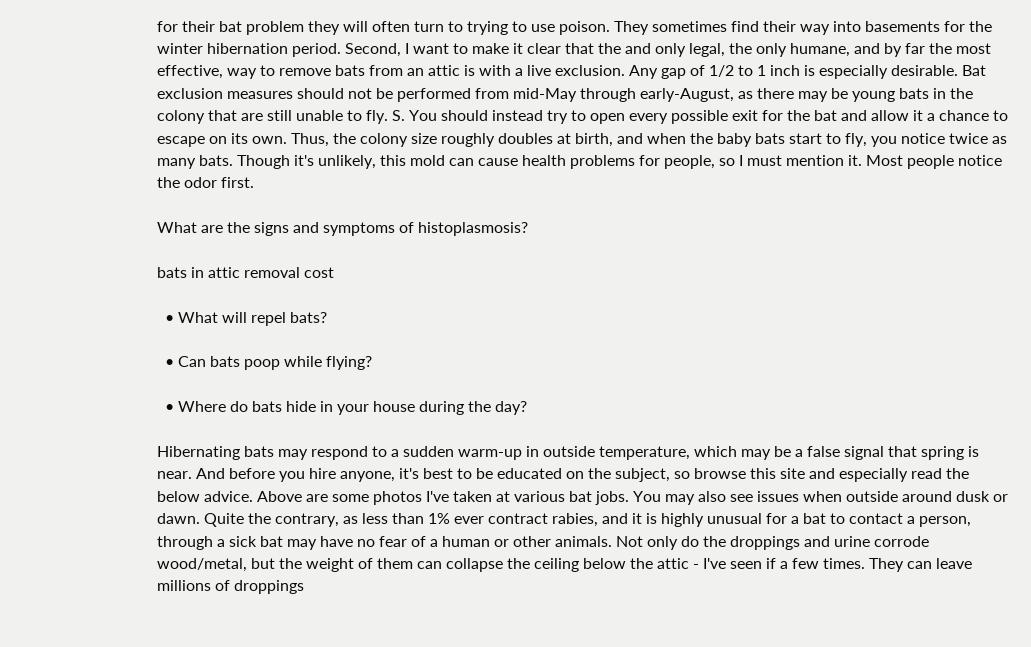for their bat problem they will often turn to trying to use poison. They sometimes find their way into basements for the winter hibernation period. Second, I want to make it clear that the and only legal, the only humane, and by far the most effective, way to remove bats from an attic is with a live exclusion. Any gap of 1/2 to 1 inch is especially desirable. Bat exclusion measures should not be performed from mid-May through early-August, as there may be young bats in the colony that are still unable to fly. S. You should instead try to open every possible exit for the bat and allow it a chance to escape on its own. Thus, the colony size roughly doubles at birth, and when the baby bats start to fly, you notice twice as many bats. Though it's unlikely, this mold can cause health problems for people, so I must mention it. Most people notice the odor first.

What are the signs and symptoms of histoplasmosis?

bats in attic removal cost

  • What will repel bats?

  • Can bats poop while flying?

  • Where do bats hide in your house during the day?

Hibernating bats may respond to a sudden warm-up in outside temperature, which may be a false signal that spring is near. And before you hire anyone, it's best to be educated on the subject, so browse this site and especially read the below advice. Above are some photos I've taken at various bat jobs. You may also see issues when outside around dusk or dawn. Quite the contrary, as less than 1% ever contract rabies, and it is highly unusual for a bat to contact a person, through a sick bat may have no fear of a human or other animals. Not only do the droppings and urine corrode wood/metal, but the weight of them can collapse the ceiling below the attic - I've seen if a few times. They can leave millions of droppings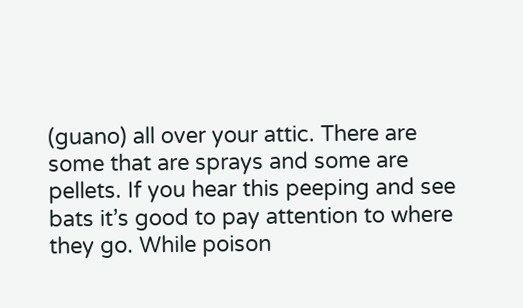(guano) all over your attic. There are some that are sprays and some are pellets. If you hear this peeping and see bats it’s good to pay attention to where they go. While poison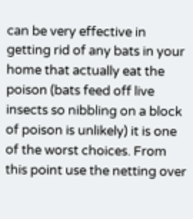can be very effective in getting rid of any bats in your home that actually eat the poison (bats feed off live insects so nibbling on a block of poison is unlikely) it is one of the worst choices. From this point use the netting over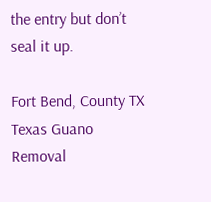the entry but don’t seal it up.

Fort Bend, County TX Texas Guano Removal